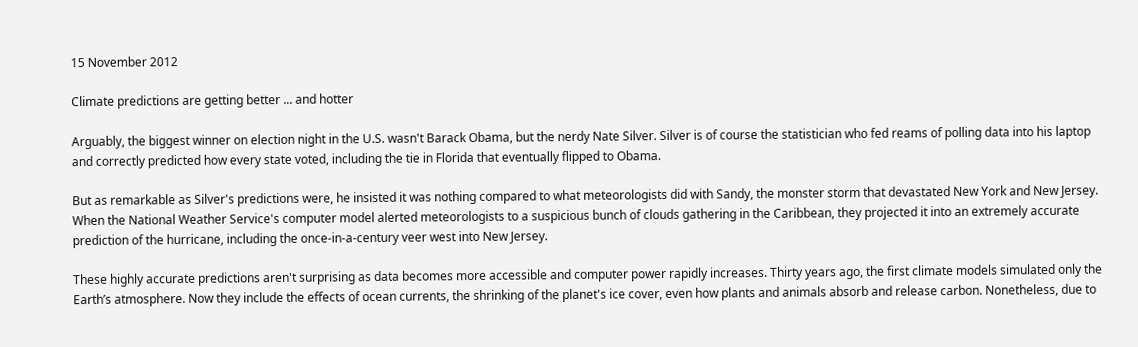15 November 2012

Climate predictions are getting better ... and hotter

Arguably, the biggest winner on election night in the U.S. wasn't Barack Obama, but the nerdy Nate Silver. Silver is of course the statistician who fed reams of polling data into his laptop and correctly predicted how every state voted, including the tie in Florida that eventually flipped to Obama.

But as remarkable as Silver's predictions were, he insisted it was nothing compared to what meteorologists did with Sandy, the monster storm that devastated New York and New Jersey. When the National Weather Service's computer model alerted meteorologists to a suspicious bunch of clouds gathering in the Caribbean, they projected it into an extremely accurate prediction of the hurricane, including the once-in-a-century veer west into New Jersey.

These highly accurate predictions aren't surprising as data becomes more accessible and computer power rapidly increases. Thirty years ago, the first climate models simulated only the Earth’s atmosphere. Now they include the effects of ocean currents, the shrinking of the planet's ice cover, even how plants and animals absorb and release carbon. Nonetheless, due to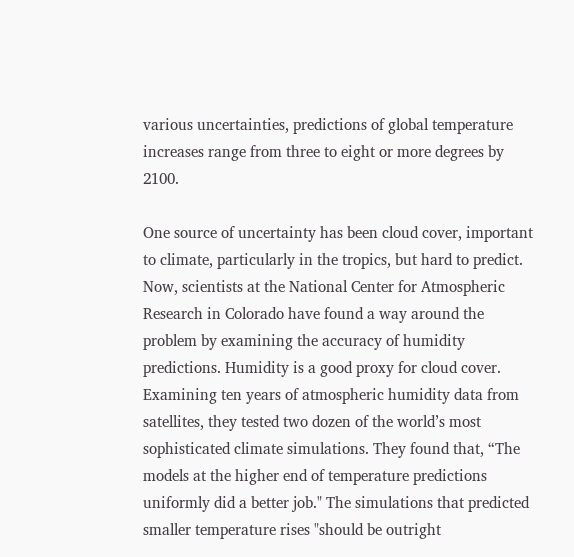various uncertainties, predictions of global temperature increases range from three to eight or more degrees by 2100.

One source of uncertainty has been cloud cover, important to climate, particularly in the tropics, but hard to predict. Now, scientists at the National Center for Atmospheric Research in Colorado have found a way around the problem by examining the accuracy of humidity predictions. Humidity is a good proxy for cloud cover. Examining ten years of atmospheric humidity data from satellites, they tested two dozen of the world’s most sophisticated climate simulations. They found that, “The models at the higher end of temperature predictions uniformly did a better job." The simulations that predicted smaller temperature rises "should be outright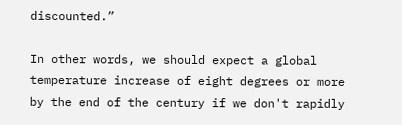discounted.”

In other words, we should expect a global temperature increase of eight degrees or more by the end of the century if we don't rapidly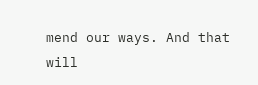mend our ways. And that will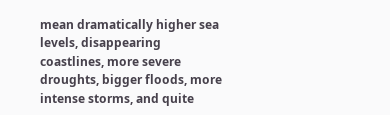mean dramatically higher sea levels, disappearing coastlines, more severe droughts, bigger floods, more intense storms, and quite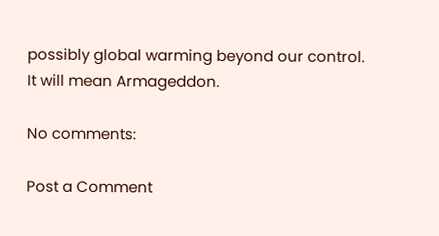possibly global warming beyond our control. It will mean Armageddon.

No comments:

Post a Comment